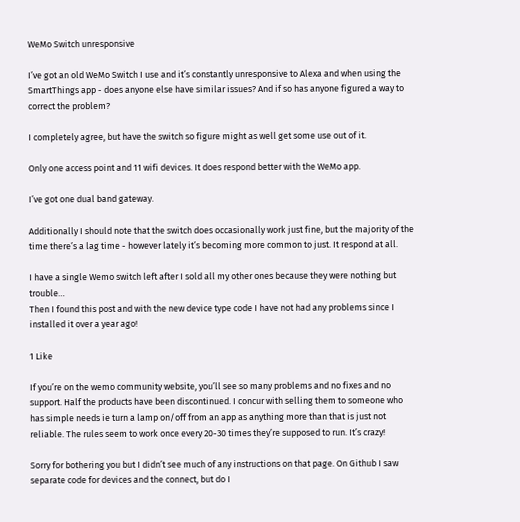WeMo Switch unresponsive

I’ve got an old WeMo Switch I use and it’s constantly unresponsive to Alexa and when using the SmartThings app - does anyone else have similar issues? And if so has anyone figured a way to correct the problem?

I completely agree, but have the switch so figure might as well get some use out of it.

Only one access point and 11 wifi devices. It does respond better with the WeMo app.

I’ve got one dual band gateway.

Additionally I should note that the switch does occasionally work just fine, but the majority of the time there’s a lag time - however lately it’s becoming more common to just. It respond at all.

I have a single Wemo switch left after I sold all my other ones because they were nothing but trouble…
Then I found this post and with the new device type code I have not had any problems since I installed it over a year ago!

1 Like

If you’re on the wemo community website, you’ll see so many problems and no fixes and no support. Half the products have been discontinued. I concur with selling them to someone who has simple needs ie turn a lamp on/off from an app as anything more than that is just not reliable. The rules seem to work once every 20-30 times they’re supposed to run. It’s crazy!

Sorry for bothering you but I didn’t see much of any instructions on that page. On Github I saw separate code for devices and the connect, but do I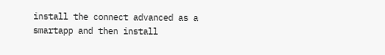install the connect advanced as a smartapp and then install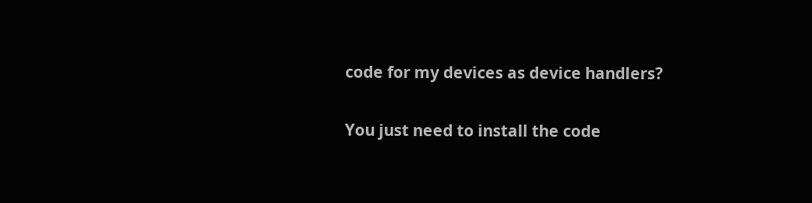code for my devices as device handlers?

You just need to install the code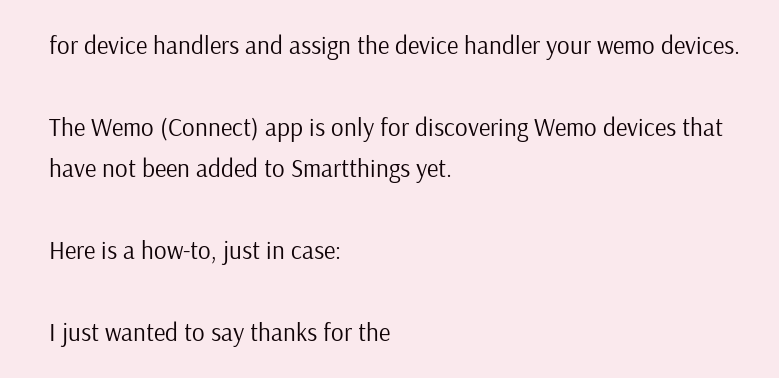for device handlers and assign the device handler your wemo devices.

The Wemo (Connect) app is only for discovering Wemo devices that have not been added to Smartthings yet.

Here is a how-to, just in case:

I just wanted to say thanks for the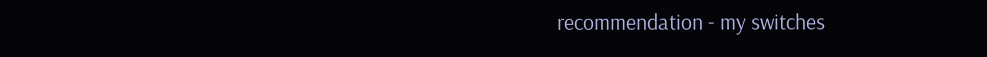recommendation - my switches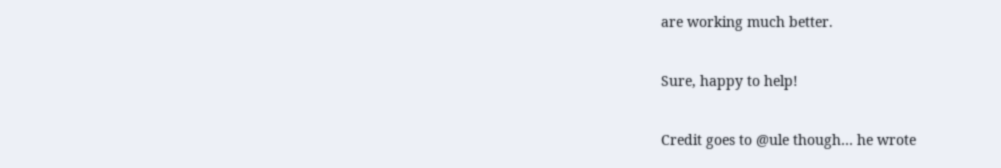are working much better.

Sure, happy to help!

Credit goes to @ule though… he wrote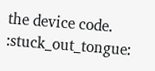the device code. :stuck_out_tongue: